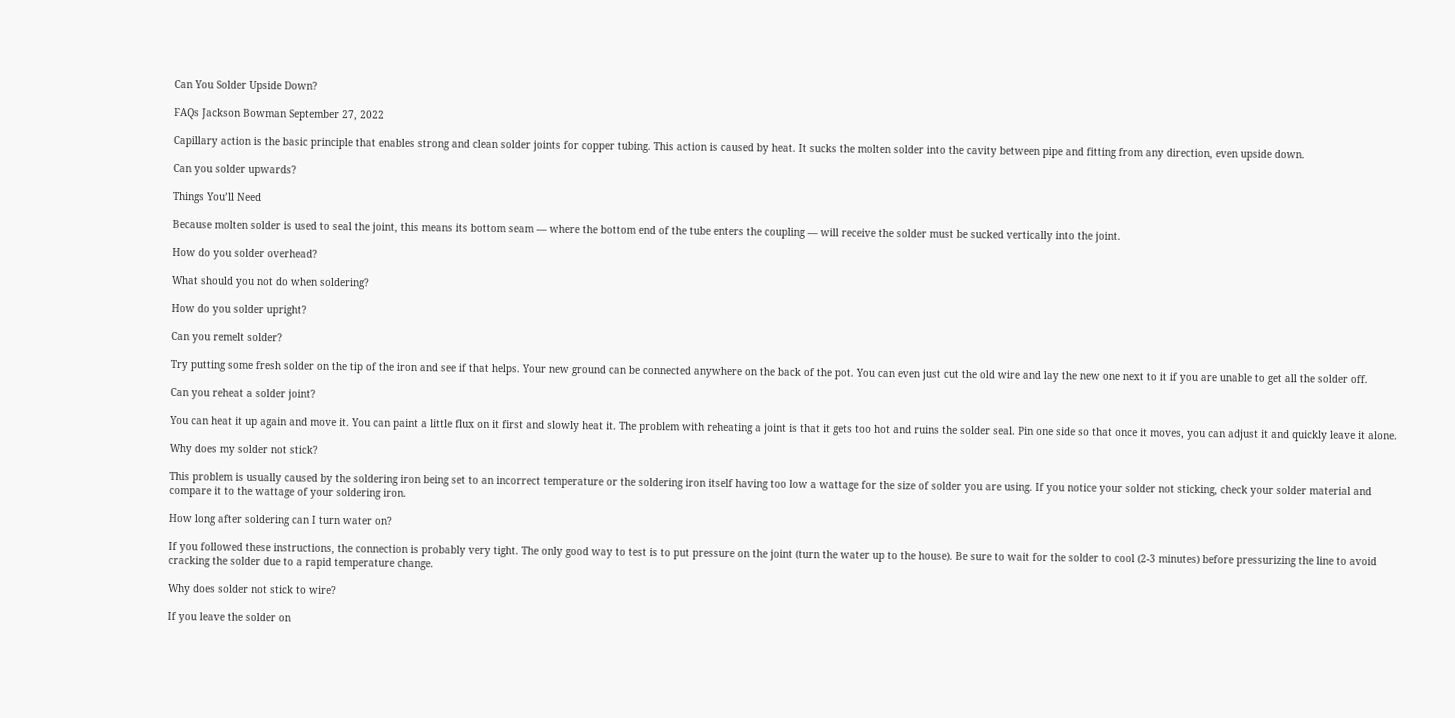Can You Solder Upside Down?

FAQs Jackson Bowman September 27, 2022

Capillary action is the basic principle that enables strong and clean solder joints for copper tubing. This action is caused by heat. It sucks the molten solder into the cavity between pipe and fitting from any direction, even upside down.

Can you solder upwards?

Things You’ll Need

Because molten solder is used to seal the joint, this means its bottom seam — where the bottom end of the tube enters the coupling — will receive the solder must be sucked vertically into the joint.

How do you solder overhead?

What should you not do when soldering?

How do you solder upright?

Can you remelt solder?

Try putting some fresh solder on the tip of the iron and see if that helps. Your new ground can be connected anywhere on the back of the pot. You can even just cut the old wire and lay the new one next to it if you are unable to get all the solder off.

Can you reheat a solder joint?

You can heat it up again and move it. You can paint a little flux on it first and slowly heat it. The problem with reheating a joint is that it gets too hot and ruins the solder seal. Pin one side so that once it moves, you can adjust it and quickly leave it alone.

Why does my solder not stick?

This problem is usually caused by the soldering iron being set to an incorrect temperature or the soldering iron itself having too low a wattage for the size of solder you are using. If you notice your solder not sticking, check your solder material and compare it to the wattage of your soldering iron.

How long after soldering can I turn water on?

If you followed these instructions, the connection is probably very tight. The only good way to test is to put pressure on the joint (turn the water up to the house). Be sure to wait for the solder to cool (2-3 minutes) before pressurizing the line to avoid cracking the solder due to a rapid temperature change.

Why does solder not stick to wire?

If you leave the solder on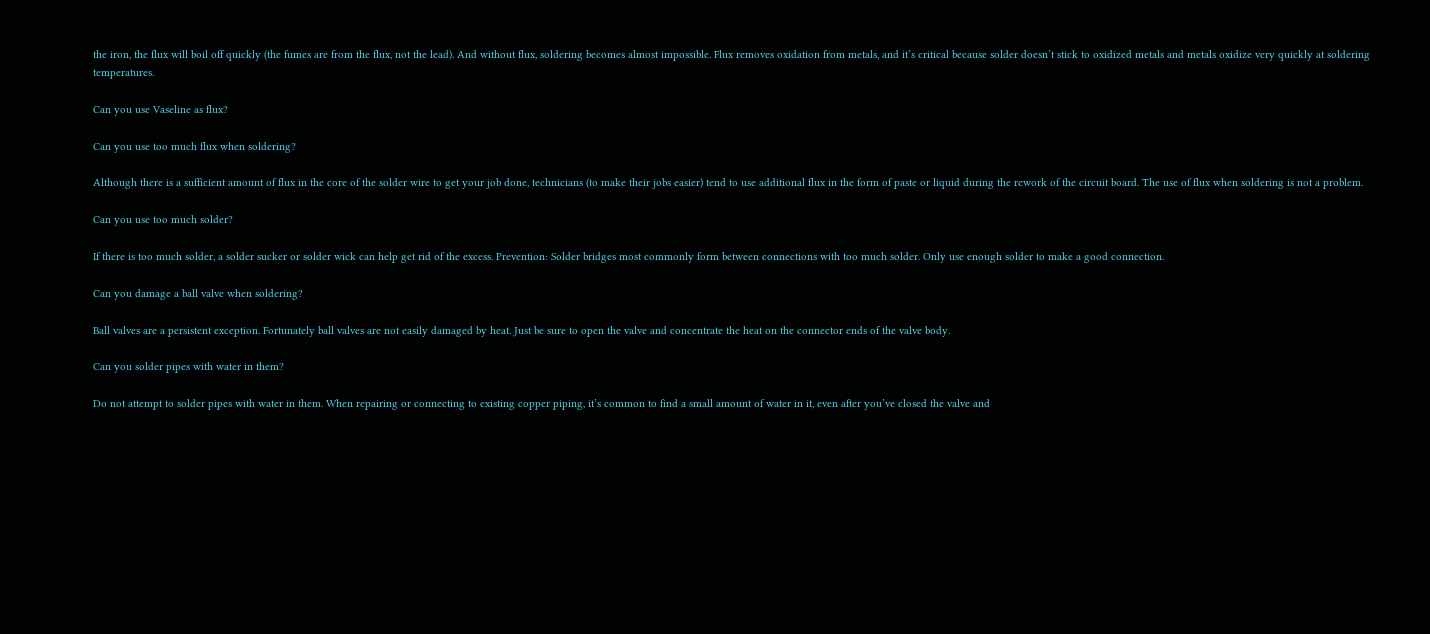the iron, the flux will boil off quickly (the fumes are from the flux, not the lead). And without flux, soldering becomes almost impossible. Flux removes oxidation from metals, and it’s critical because solder doesn’t stick to oxidized metals and metals oxidize very quickly at soldering temperatures.

Can you use Vaseline as flux?

Can you use too much flux when soldering?

Although there is a sufficient amount of flux in the core of the solder wire to get your job done, technicians (to make their jobs easier) tend to use additional flux in the form of paste or liquid during the rework of the circuit board. The use of flux when soldering is not a problem.

Can you use too much solder?

If there is too much solder, a solder sucker or solder wick can help get rid of the excess. Prevention: Solder bridges most commonly form between connections with too much solder. Only use enough solder to make a good connection.

Can you damage a ball valve when soldering?

Ball valves are a persistent exception. Fortunately ball valves are not easily damaged by heat. Just be sure to open the valve and concentrate the heat on the connector ends of the valve body.

Can you solder pipes with water in them?

Do not attempt to solder pipes with water in them. When repairing or connecting to existing copper piping, it’s common to find a small amount of water in it, even after you’ve closed the valve and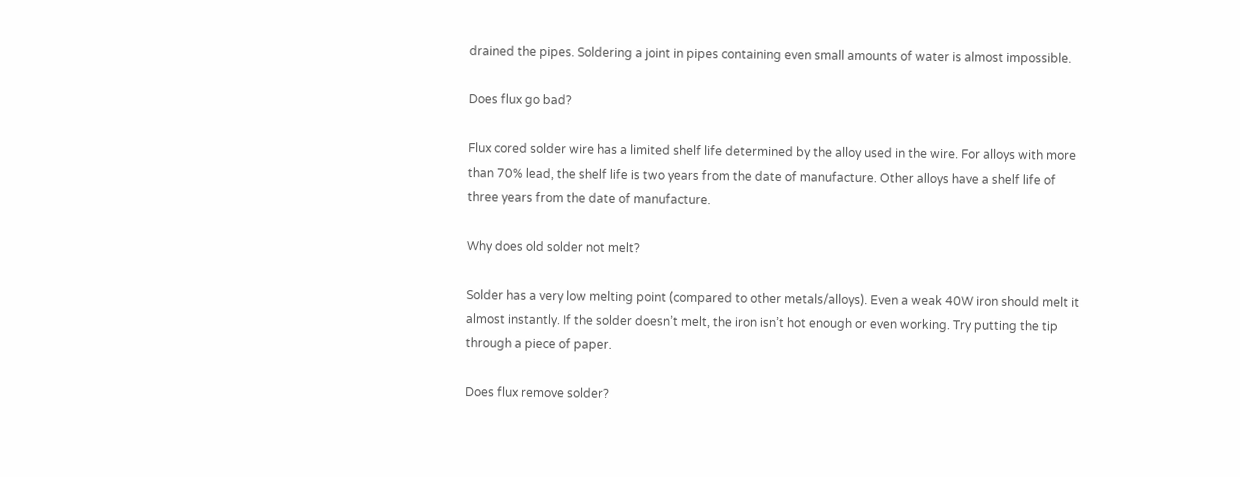drained the pipes. Soldering a joint in pipes containing even small amounts of water is almost impossible.

Does flux go bad?

Flux cored solder wire has a limited shelf life determined by the alloy used in the wire. For alloys with more than 70% lead, the shelf life is two years from the date of manufacture. Other alloys have a shelf life of three years from the date of manufacture.

Why does old solder not melt?

Solder has a very low melting point (compared to other metals/alloys). Even a weak 40W iron should melt it almost instantly. If the solder doesn’t melt, the iron isn’t hot enough or even working. Try putting the tip through a piece of paper.

Does flux remove solder?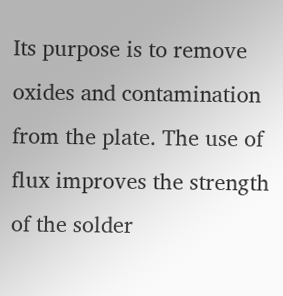Its purpose is to remove oxides and contamination from the plate. The use of flux improves the strength of the solder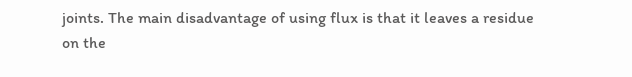joints. The main disadvantage of using flux is that it leaves a residue on the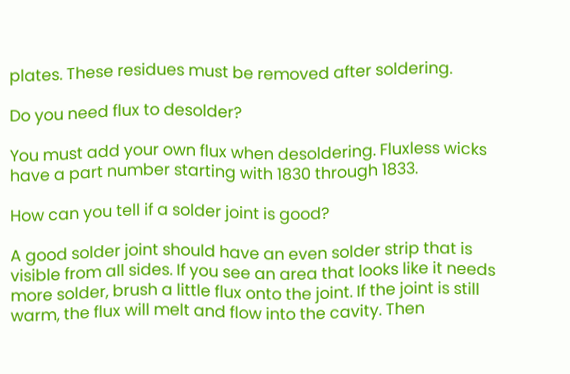plates. These residues must be removed after soldering.

Do you need flux to desolder?

You must add your own flux when desoldering. Fluxless wicks have a part number starting with 1830 through 1833.

How can you tell if a solder joint is good?

A good solder joint should have an even solder strip that is visible from all sides. If you see an area that looks like it needs more solder, brush a little flux onto the joint. If the joint is still warm, the flux will melt and flow into the cavity. Then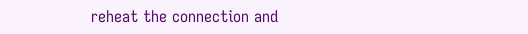reheat the connection and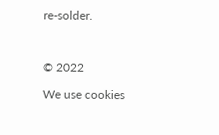re-solder.



© 2022

We use cookies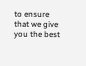to ensure that we give you the best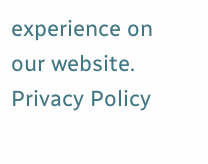experience on our website.
Privacy Policy